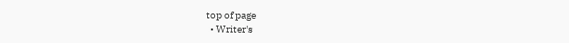top of page
  • Writer's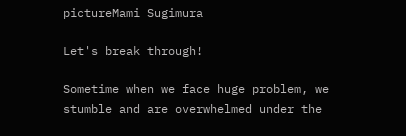pictureMami Sugimura

Let's break through!

Sometime when we face huge problem, we stumble and are overwhelmed under the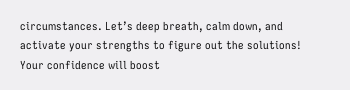circumstances. Let’s deep breath, calm down, and activate your strengths to figure out the solutions! Your confidence will boost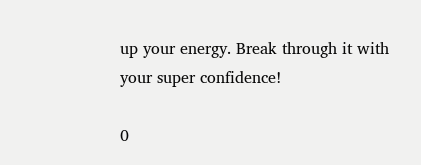up your energy. Break through it with your super confidence!

0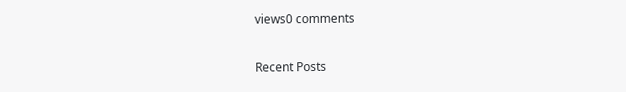views0 comments

Recent Posts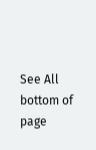See All
bottom of page